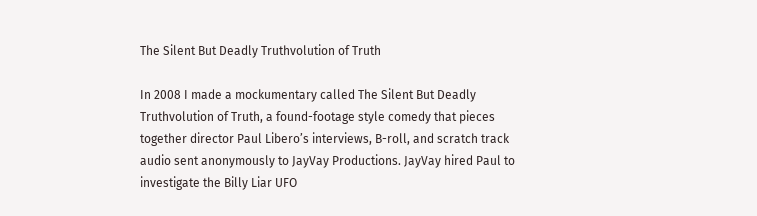The Silent But Deadly Truthvolution of Truth

In 2008 I made a mockumentary called The Silent But Deadly Truthvolution of Truth, a found-footage style comedy that pieces together director Paul Libero’s interviews, B-roll, and scratch track audio sent anonymously to JayVay Productions. JayVay hired Paul to investigate the Billy Liar UFO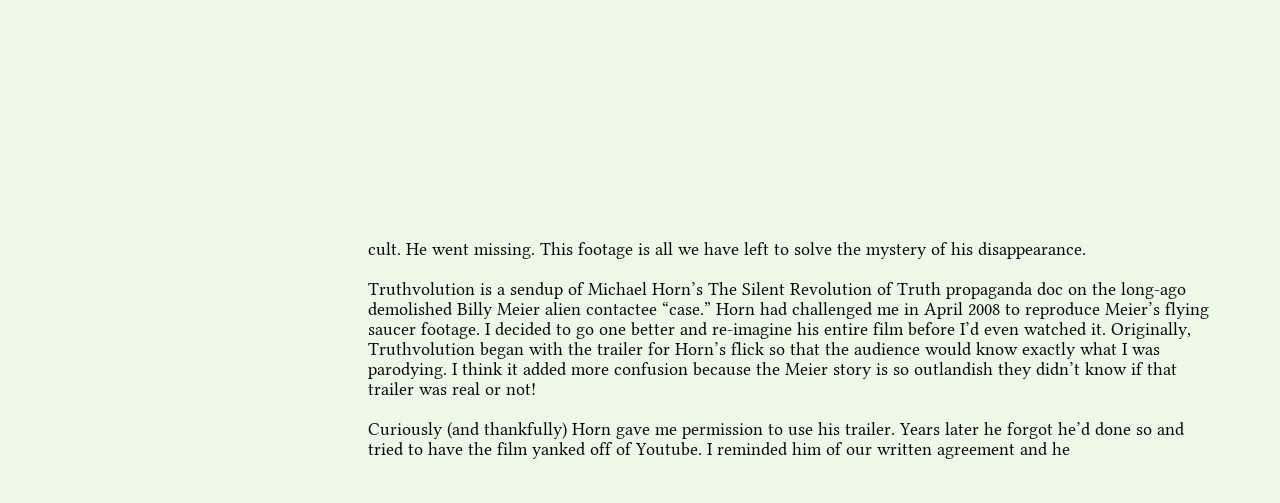cult. He went missing. This footage is all we have left to solve the mystery of his disappearance.

Truthvolution is a sendup of Michael Horn’s The Silent Revolution of Truth propaganda doc on the long-ago demolished Billy Meier alien contactee “case.” Horn had challenged me in April 2008 to reproduce Meier’s flying saucer footage. I decided to go one better and re-imagine his entire film before I’d even watched it. Originally, Truthvolution began with the trailer for Horn’s flick so that the audience would know exactly what I was parodying. I think it added more confusion because the Meier story is so outlandish they didn’t know if that trailer was real or not!

Curiously (and thankfully) Horn gave me permission to use his trailer. Years later he forgot he’d done so and tried to have the film yanked off of Youtube. I reminded him of our written agreement and he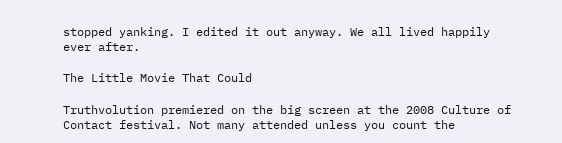stopped yanking. I edited it out anyway. We all lived happily ever after.

The Little Movie That Could

Truthvolution premiered on the big screen at the 2008 Culture of Contact festival. Not many attended unless you count the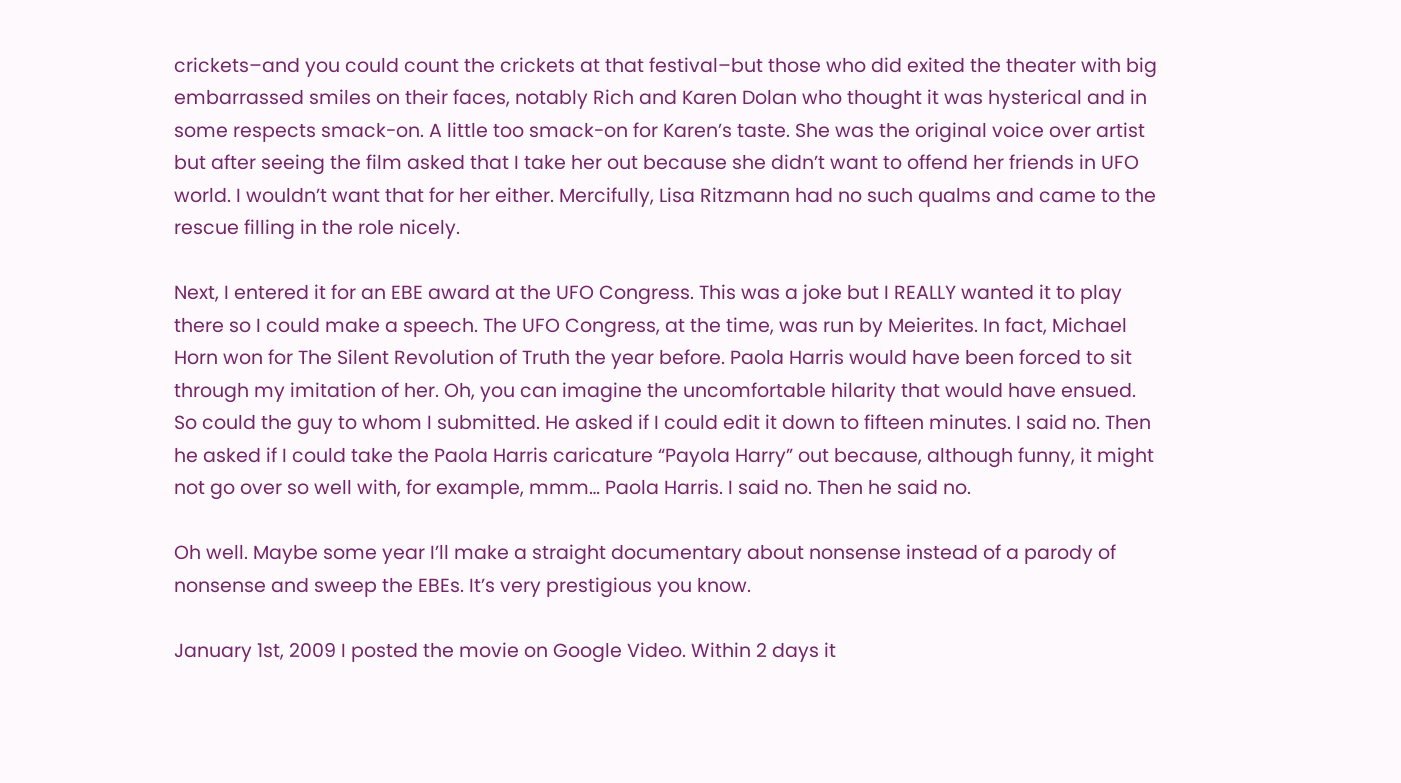crickets–and you could count the crickets at that festival–but those who did exited the theater with big embarrassed smiles on their faces, notably Rich and Karen Dolan who thought it was hysterical and in some respects smack-on. A little too smack-on for Karen’s taste. She was the original voice over artist but after seeing the film asked that I take her out because she didn’t want to offend her friends in UFO world. I wouldn’t want that for her either. Mercifully, Lisa Ritzmann had no such qualms and came to the rescue filling in the role nicely.

Next, I entered it for an EBE award at the UFO Congress. This was a joke but I REALLY wanted it to play there so I could make a speech. The UFO Congress, at the time, was run by Meierites. In fact, Michael Horn won for The Silent Revolution of Truth the year before. Paola Harris would have been forced to sit through my imitation of her. Oh, you can imagine the uncomfortable hilarity that would have ensued. So could the guy to whom I submitted. He asked if I could edit it down to fifteen minutes. I said no. Then he asked if I could take the Paola Harris caricature “Payola Harry” out because, although funny, it might not go over so well with, for example, mmm… Paola Harris. I said no. Then he said no.

Oh well. Maybe some year I’ll make a straight documentary about nonsense instead of a parody of nonsense and sweep the EBEs. It’s very prestigious you know.

January 1st, 2009 I posted the movie on Google Video. Within 2 days it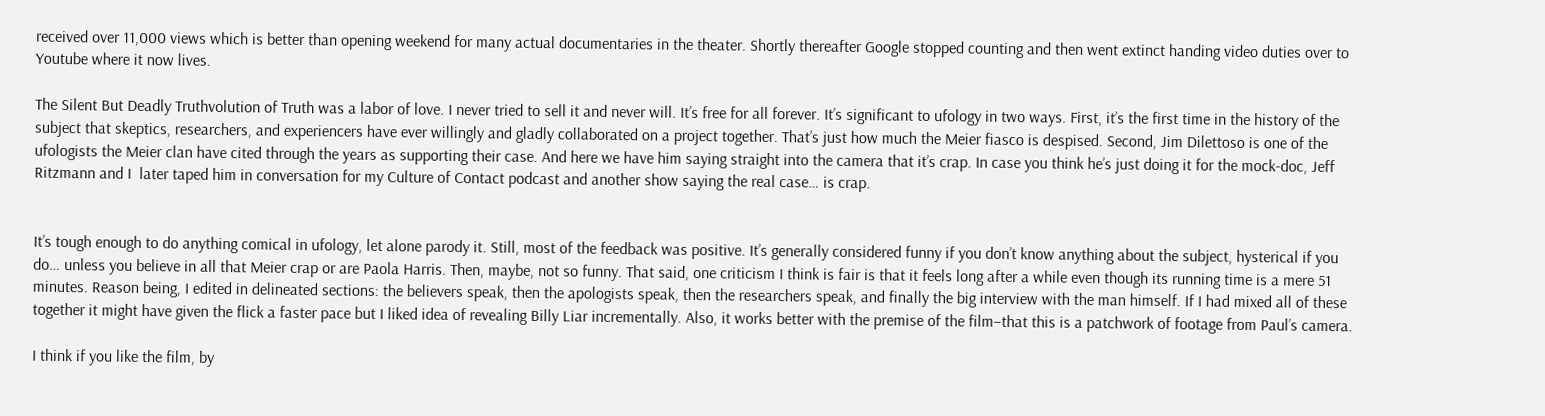received over 11,000 views which is better than opening weekend for many actual documentaries in the theater. Shortly thereafter Google stopped counting and then went extinct handing video duties over to Youtube where it now lives.

The Silent But Deadly Truthvolution of Truth was a labor of love. I never tried to sell it and never will. It’s free for all forever. It’s significant to ufology in two ways. First, it’s the first time in the history of the subject that skeptics, researchers, and experiencers have ever willingly and gladly collaborated on a project together. That’s just how much the Meier fiasco is despised. Second, Jim Dilettoso is one of the ufologists the Meier clan have cited through the years as supporting their case. And here we have him saying straight into the camera that it’s crap. In case you think he’s just doing it for the mock-doc, Jeff Ritzmann and I  later taped him in conversation for my Culture of Contact podcast and another show saying the real case… is crap.


It’s tough enough to do anything comical in ufology, let alone parody it. Still, most of the feedback was positive. It’s generally considered funny if you don’t know anything about the subject, hysterical if you do… unless you believe in all that Meier crap or are Paola Harris. Then, maybe, not so funny. That said, one criticism I think is fair is that it feels long after a while even though its running time is a mere 51 minutes. Reason being, I edited in delineated sections: the believers speak, then the apologists speak, then the researchers speak, and finally the big interview with the man himself. If I had mixed all of these together it might have given the flick a faster pace but I liked idea of revealing Billy Liar incrementally. Also, it works better with the premise of the film–that this is a patchwork of footage from Paul’s camera.

I think if you like the film, by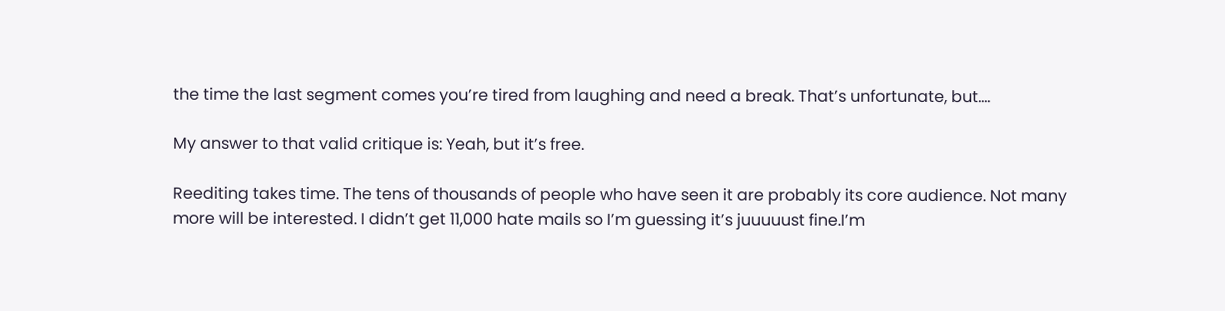the time the last segment comes you’re tired from laughing and need a break. That’s unfortunate, but….

My answer to that valid critique is: Yeah, but it’s free.

Reediting takes time. The tens of thousands of people who have seen it are probably its core audience. Not many more will be interested. I didn’t get 11,000 hate mails so I’m guessing it’s juuuuust fine.I’m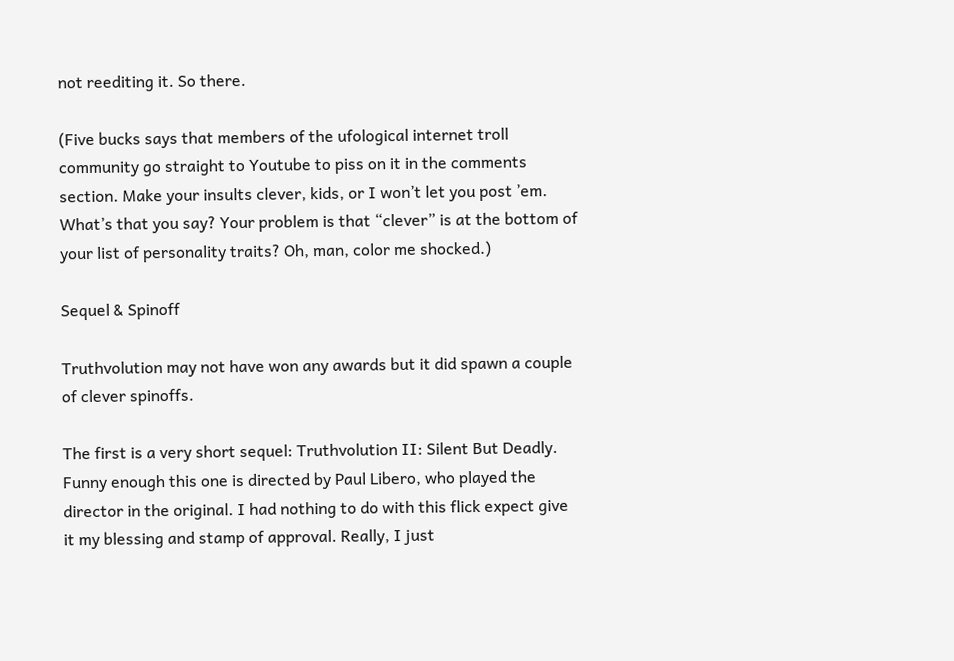not reediting it. So there.

(Five bucks says that members of the ufological internet troll community go straight to Youtube to piss on it in the comments section. Make your insults clever, kids, or I won’t let you post ’em. What’s that you say? Your problem is that “clever” is at the bottom of your list of personality traits? Oh, man, color me shocked.)

Sequel & Spinoff

Truthvolution may not have won any awards but it did spawn a couple of clever spinoffs.

The first is a very short sequel: Truthvolution II: Silent But Deadly. Funny enough this one is directed by Paul Libero, who played the director in the original. I had nothing to do with this flick expect give it my blessing and stamp of approval. Really, I just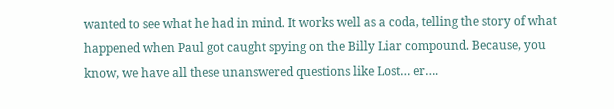wanted to see what he had in mind. It works well as a coda, telling the story of what happened when Paul got caught spying on the Billy Liar compound. Because, you know, we have all these unanswered questions like Lost… er….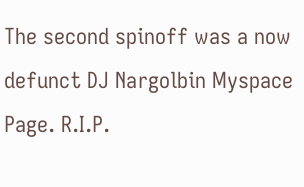The second spinoff was a now defunct DJ Nargolbin Myspace Page. R.I.P.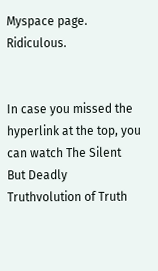Myspace page. Ridiculous.


In case you missed the hyperlink at the top, you can watch The Silent But Deadly Truthvolution of Truth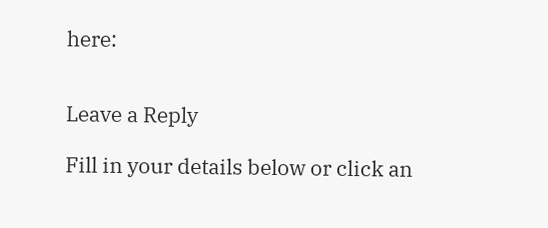here:


Leave a Reply

Fill in your details below or click an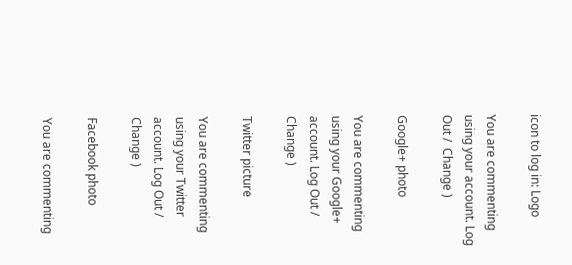icon to log in: Logo

You are commenting using your account. Log Out /  Change )

Google+ photo

You are commenting using your Google+ account. Log Out /  Change )

Twitter picture

You are commenting using your Twitter account. Log Out /  Change )

Facebook photo

You are commenting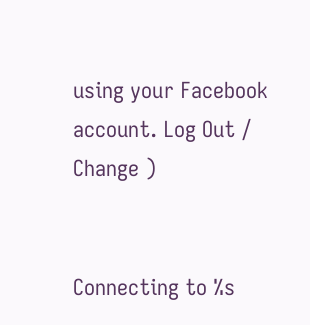using your Facebook account. Log Out /  Change )


Connecting to %s